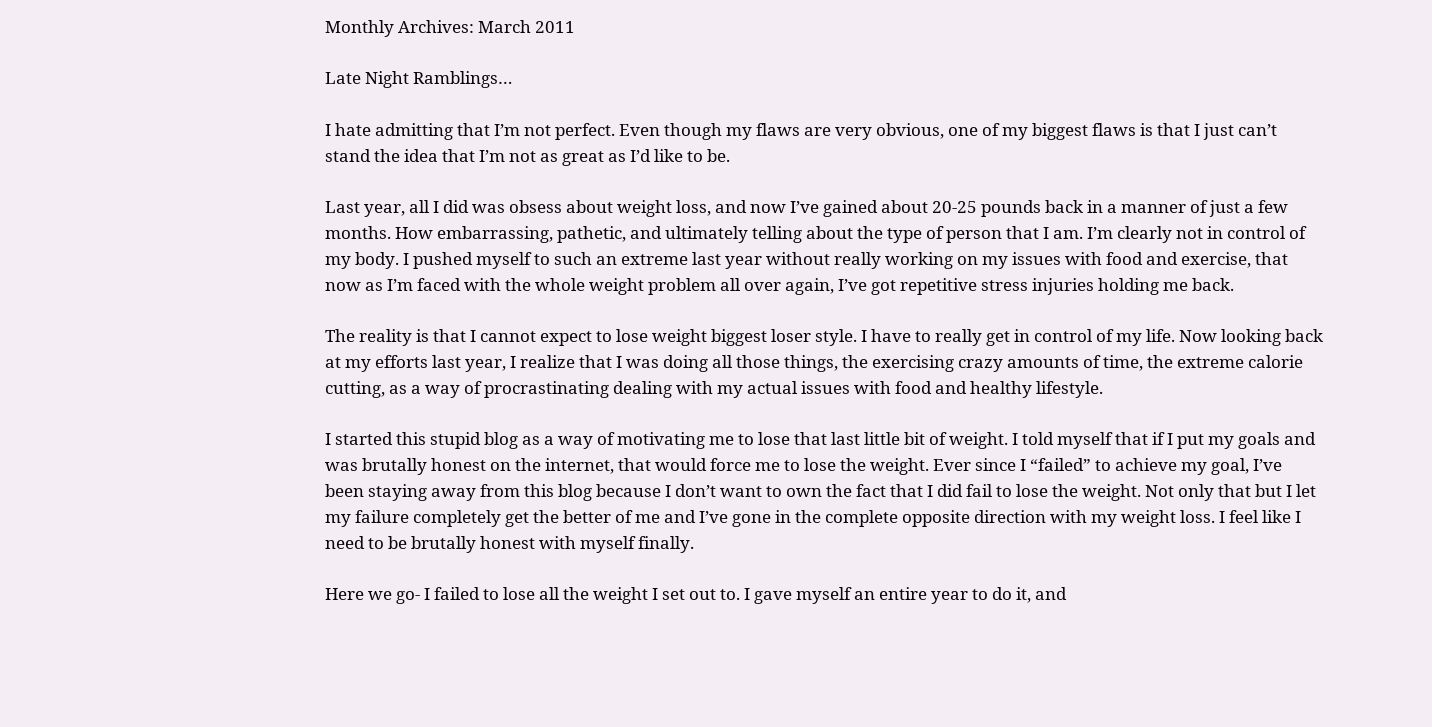Monthly Archives: March 2011

Late Night Ramblings…

I hate admitting that I’m not perfect. Even though my flaws are very obvious, one of my biggest flaws is that I just can’t stand the idea that I’m not as great as I’d like to be.

Last year, all I did was obsess about weight loss, and now I’ve gained about 20-25 pounds back in a manner of just a few months. How embarrassing, pathetic, and ultimately telling about the type of person that I am. I’m clearly not in control of my body. I pushed myself to such an extreme last year without really working on my issues with food and exercise, that now as I’m faced with the whole weight problem all over again, I’ve got repetitive stress injuries holding me back.

The reality is that I cannot expect to lose weight biggest loser style. I have to really get in control of my life. Now looking back at my efforts last year, I realize that I was doing all those things, the exercising crazy amounts of time, the extreme calorie cutting, as a way of procrastinating dealing with my actual issues with food and healthy lifestyle.

I started this stupid blog as a way of motivating me to lose that last little bit of weight. I told myself that if I put my goals and was brutally honest on the internet, that would force me to lose the weight. Ever since I “failed” to achieve my goal, I’ve been staying away from this blog because I don’t want to own the fact that I did fail to lose the weight. Not only that but I let my failure completely get the better of me and I’ve gone in the complete opposite direction with my weight loss. I feel like I need to be brutally honest with myself finally.

Here we go- I failed to lose all the weight I set out to. I gave myself an entire year to do it, and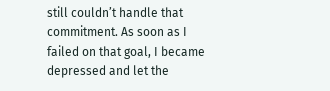still couldn’t handle that commitment. As soon as I failed on that goal, I became depressed and let the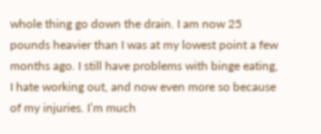whole thing go down the drain. I am now 25 pounds heavier than I was at my lowest point a few months ago. I still have problems with binge eating, I hate working out, and now even more so because of my injuries. I’m much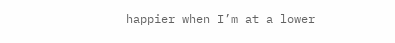happier when I’m at a lower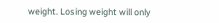weight. Losing weight will only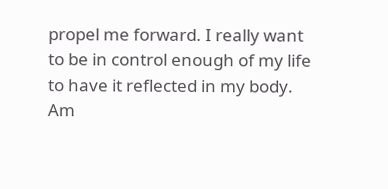propel me forward. I really want to be in control enough of my life to have it reflected in my body. Am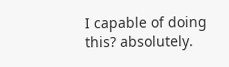I capable of doing this? absolutely.